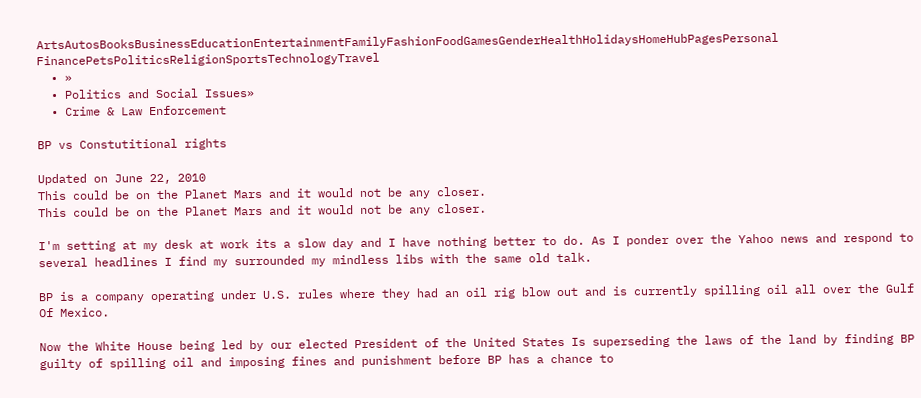ArtsAutosBooksBusinessEducationEntertainmentFamilyFashionFoodGamesGenderHealthHolidaysHomeHubPagesPersonal FinancePetsPoliticsReligionSportsTechnologyTravel
  • »
  • Politics and Social Issues»
  • Crime & Law Enforcement

BP vs Constutitional rights

Updated on June 22, 2010
This could be on the Planet Mars and it would not be any closer.
This could be on the Planet Mars and it would not be any closer.

I'm setting at my desk at work its a slow day and I have nothing better to do. As I ponder over the Yahoo news and respond to several headlines I find my surrounded my mindless libs with the same old talk.

BP is a company operating under U.S. rules where they had an oil rig blow out and is currently spilling oil all over the Gulf Of Mexico.

Now the White House being led by our elected President of the United States Is superseding the laws of the land by finding BP guilty of spilling oil and imposing fines and punishment before BP has a chance to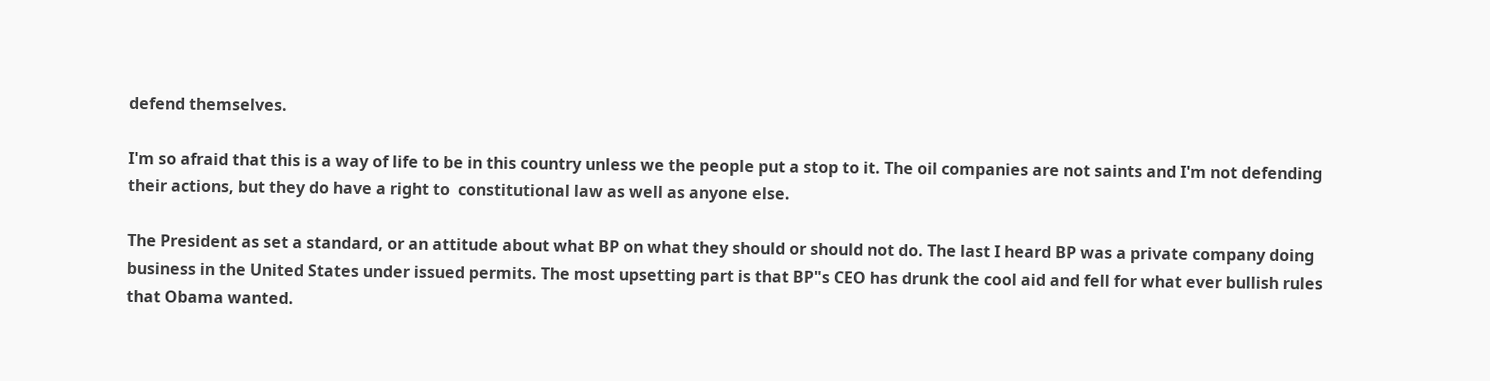defend themselves.

I'm so afraid that this is a way of life to be in this country unless we the people put a stop to it. The oil companies are not saints and I'm not defending their actions, but they do have a right to  constitutional law as well as anyone else.

The President as set a standard, or an attitude about what BP on what they should or should not do. The last I heard BP was a private company doing business in the United States under issued permits. The most upsetting part is that BP"s CEO has drunk the cool aid and fell for what ever bullish rules that Obama wanted.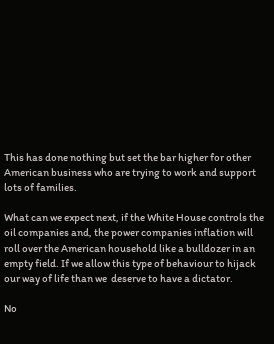This has done nothing but set the bar higher for other American business who are trying to work and support lots of families.

What can we expect next, if the White House controls the oil companies and, the power companies inflation will roll over the American household like a bulldozer in an empty field. If we allow this type of behaviour to hijack our way of life than we  deserve to have a dictator.

No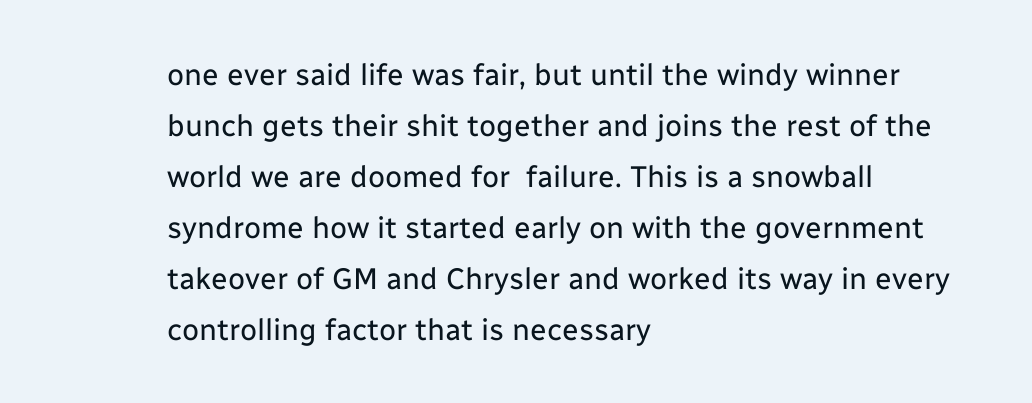one ever said life was fair, but until the windy winner bunch gets their shit together and joins the rest of the world we are doomed for  failure. This is a snowball syndrome how it started early on with the government takeover of GM and Chrysler and worked its way in every controlling factor that is necessary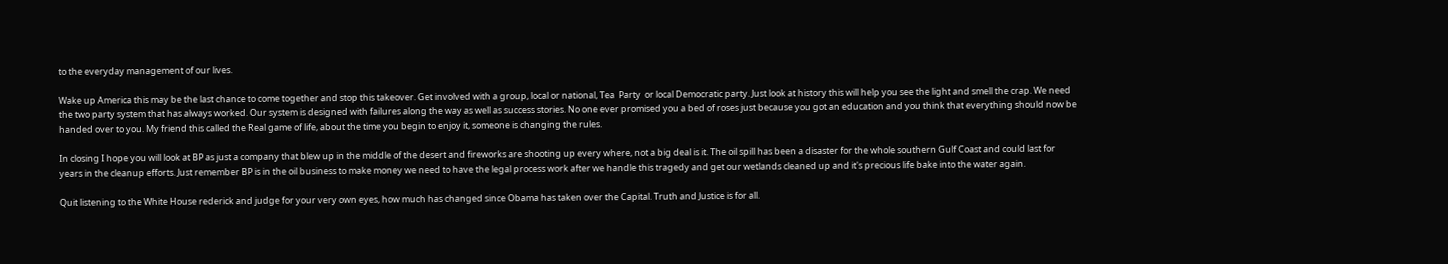to the everyday management of our lives.

Wake up America this may be the last chance to come together and stop this takeover. Get involved with a group, local or national, Tea  Party  or local Democratic party. Just look at history this will help you see the light and smell the crap. We need the two party system that has always worked. Our system is designed with failures along the way as well as success stories. No one ever promised you a bed of roses just because you got an education and you think that everything should now be handed over to you. My friend this called the Real game of life, about the time you begin to enjoy it, someone is changing the rules.

In closing I hope you will look at BP as just a company that blew up in the middle of the desert and fireworks are shooting up every where, not a big deal is it. The oil spill has been a disaster for the whole southern Gulf Coast and could last for years in the cleanup efforts. Just remember BP is in the oil business to make money we need to have the legal process work after we handle this tragedy and get our wetlands cleaned up and it's precious life bake into the water again.

Quit listening to the White House rederick and judge for your very own eyes, how much has changed since Obama has taken over the Capital. Truth and Justice is for all.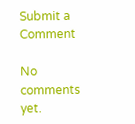Submit a Comment

No comments yet.